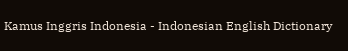Kamus Inggris Indonesia - Indonesian English Dictionary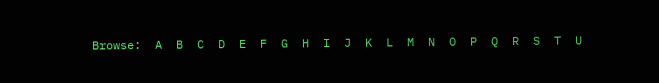Browse:  A  B  C  D  E  F  G  H  I  J  K  L  M  N  O  P  Q  R  S  T  U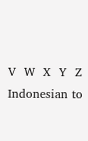V  W  X  Y  Z
Indonesian to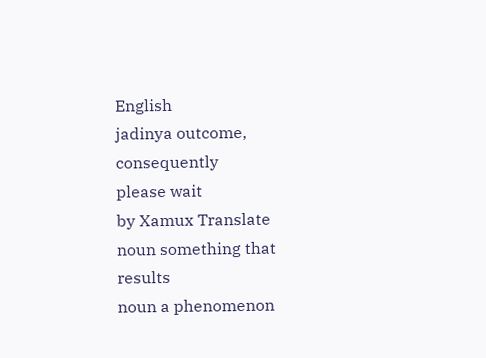English
jadinya outcome, consequently
please wait
by Xamux Translate
noun something that results
noun a phenomenon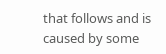that follows and is caused by some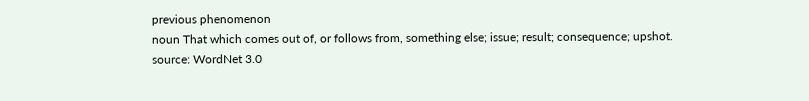previous phenomenon
noun That which comes out of, or follows from, something else; issue; result; consequence; upshot.
source: WordNet 3.0